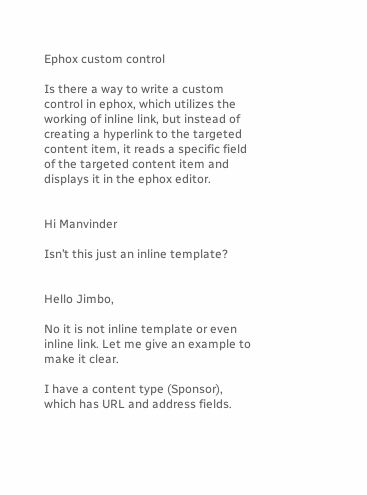Ephox custom control

Is there a way to write a custom control in ephox, which utilizes the working of inline link, but instead of creating a hyperlink to the targeted content item, it reads a specific field of the targeted content item and displays it in the ephox editor.


Hi Manvinder

Isn’t this just an inline template?


Hello Jimbo,

No it is not inline template or even inline link. Let me give an example to make it clear.

I have a content type (Sponsor), which has URL and address fields.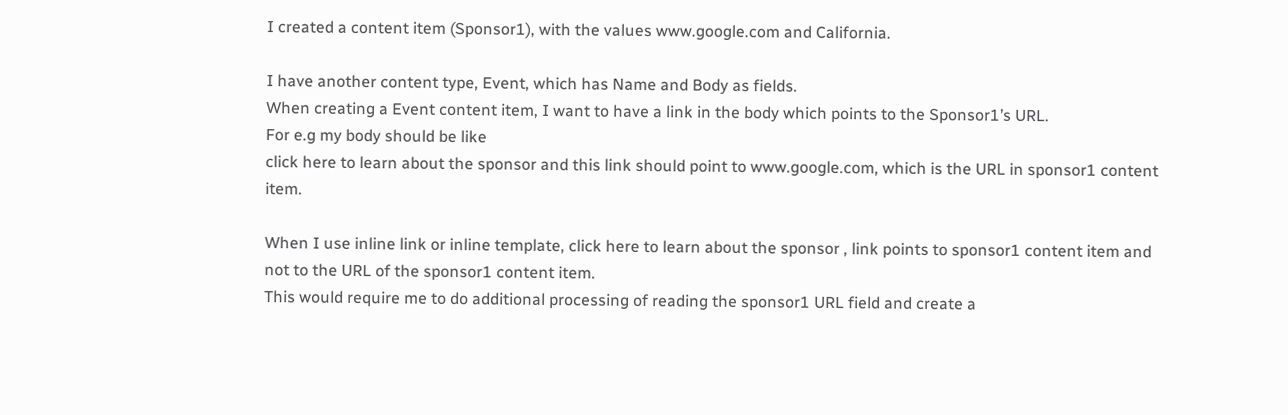I created a content item (Sponsor1), with the values www.google.com and California.

I have another content type, Event, which has Name and Body as fields.
When creating a Event content item, I want to have a link in the body which points to the Sponsor1’s URL.
For e.g my body should be like
click here to learn about the sponsor and this link should point to www.google.com, which is the URL in sponsor1 content item.

When I use inline link or inline template, click here to learn about the sponsor , link points to sponsor1 content item and not to the URL of the sponsor1 content item.
This would require me to do additional processing of reading the sponsor1 URL field and create a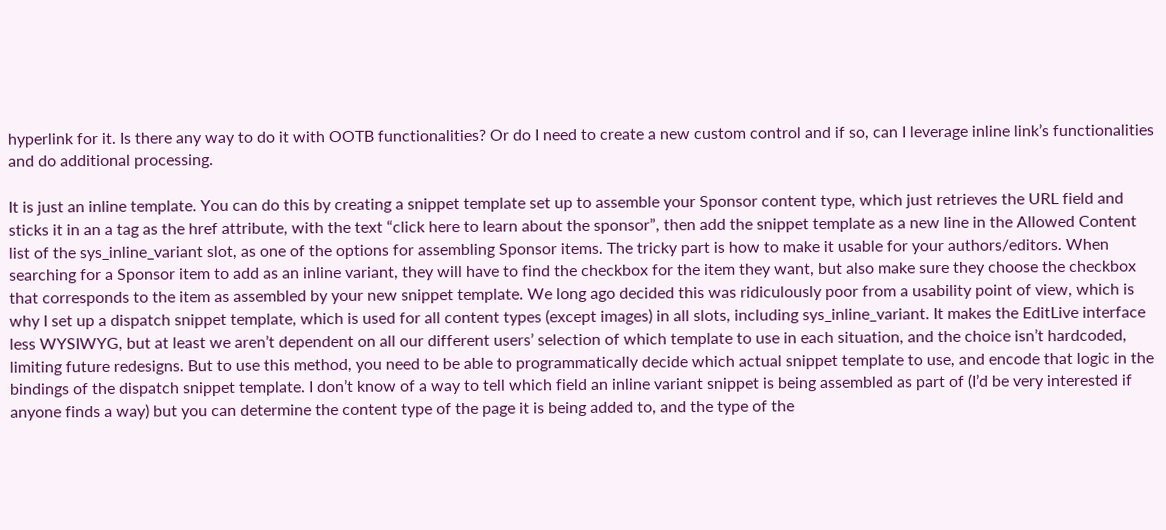hyperlink for it. Is there any way to do it with OOTB functionalities? Or do I need to create a new custom control and if so, can I leverage inline link’s functionalities and do additional processing.

It is just an inline template. You can do this by creating a snippet template set up to assemble your Sponsor content type, which just retrieves the URL field and sticks it in an a tag as the href attribute, with the text “click here to learn about the sponsor”, then add the snippet template as a new line in the Allowed Content list of the sys_inline_variant slot, as one of the options for assembling Sponsor items. The tricky part is how to make it usable for your authors/editors. When searching for a Sponsor item to add as an inline variant, they will have to find the checkbox for the item they want, but also make sure they choose the checkbox that corresponds to the item as assembled by your new snippet template. We long ago decided this was ridiculously poor from a usability point of view, which is why I set up a dispatch snippet template, which is used for all content types (except images) in all slots, including sys_inline_variant. It makes the EditLive interface less WYSIWYG, but at least we aren’t dependent on all our different users’ selection of which template to use in each situation, and the choice isn’t hardcoded, limiting future redesigns. But to use this method, you need to be able to programmatically decide which actual snippet template to use, and encode that logic in the bindings of the dispatch snippet template. I don’t know of a way to tell which field an inline variant snippet is being assembled as part of (I’d be very interested if anyone finds a way) but you can determine the content type of the page it is being added to, and the type of the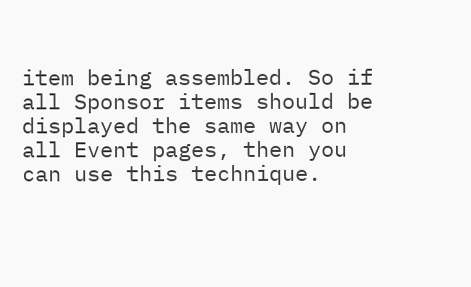item being assembled. So if all Sponsor items should be displayed the same way on all Event pages, then you can use this technique.